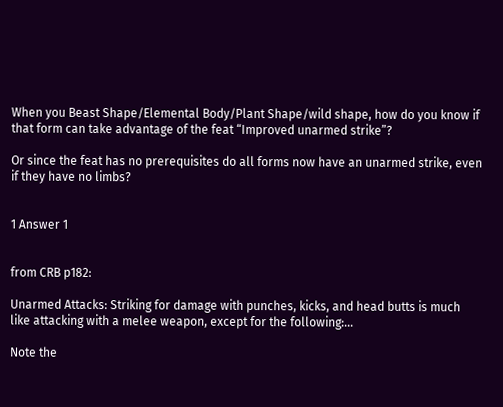When you Beast Shape/Elemental Body/Plant Shape/wild shape, how do you know if that form can take advantage of the feat “Improved unarmed strike”?

Or since the feat has no prerequisites do all forms now have an unarmed strike, even if they have no limbs?


1 Answer 1


from CRB p182:

Unarmed Attacks: Striking for damage with punches, kicks, and head butts is much like attacking with a melee weapon, except for the following:...

Note the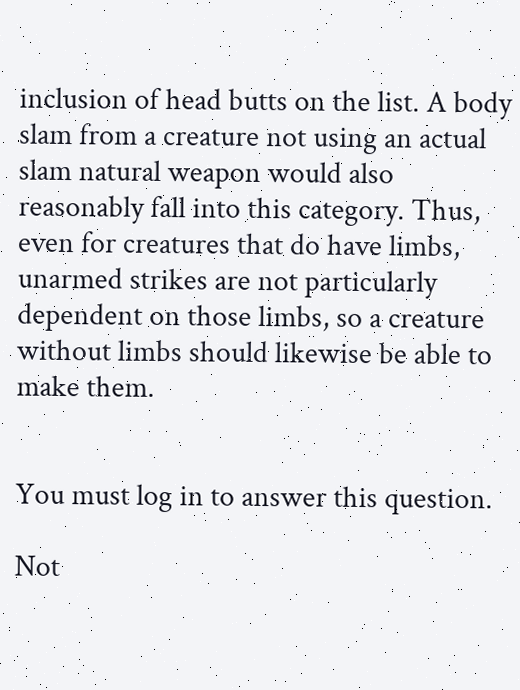inclusion of head butts on the list. A body slam from a creature not using an actual slam natural weapon would also reasonably fall into this category. Thus, even for creatures that do have limbs, unarmed strikes are not particularly dependent on those limbs, so a creature without limbs should likewise be able to make them.


You must log in to answer this question.

Not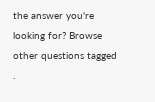the answer you're looking for? Browse other questions tagged .